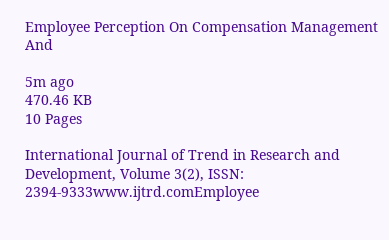Employee Perception On Compensation Management And

5m ago
470.46 KB
10 Pages

International Journal of Trend in Research and Development, Volume 3(2), ISSN: 2394-9333www.ijtrd.comEmployee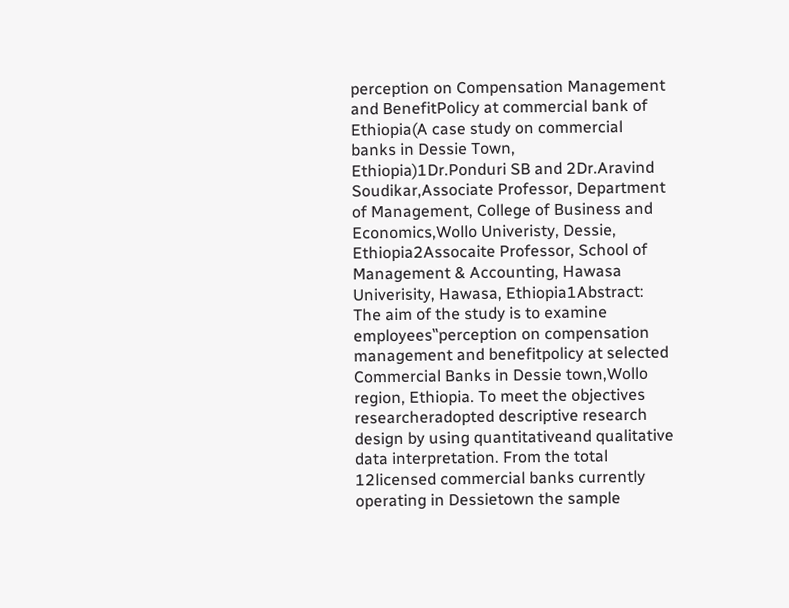perception on Compensation Management and BenefitPolicy at commercial bank of Ethiopia(A case study on commercial banks in Dessie Town, Ethiopia)1Dr.Ponduri SB and 2Dr.Aravind Soudikar,Associate Professor, Department of Management, College of Business and Economics,Wollo Univeristy, Dessie, Ethiopia2Assocaite Professor, School of Management & Accounting, Hawasa Univerisity, Hawasa, Ethiopia1Abstract: The aim of the study is to examine employees‟perception on compensation management and benefitpolicy at selected Commercial Banks in Dessie town,Wollo region, Ethiopia. To meet the objectives researcheradopted descriptive research design by using quantitativeand qualitative data interpretation. From the total 12licensed commercial banks currently operating in Dessietown the sample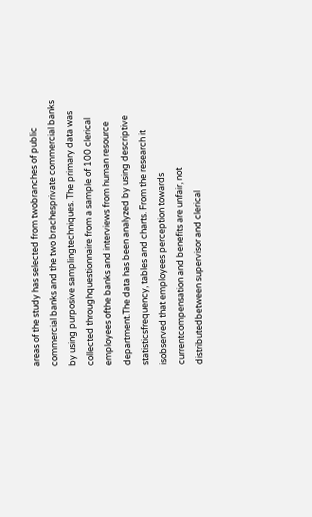areas of the study has selected from twobranches of public commercial banks and the two brachesprivate commercial banks by using purposive samplingtechniques. The primary data was collected throughquestionnaire from a sample of 100 clerical employees ofthe banks and interviews from human resource department.The data has been analyzed by using descriptive statisticsfrequency, tables and charts. From the research it isobserved that employees perception towards currentcompensation and benefits are unfair, not distributedbetween supervisor and clerical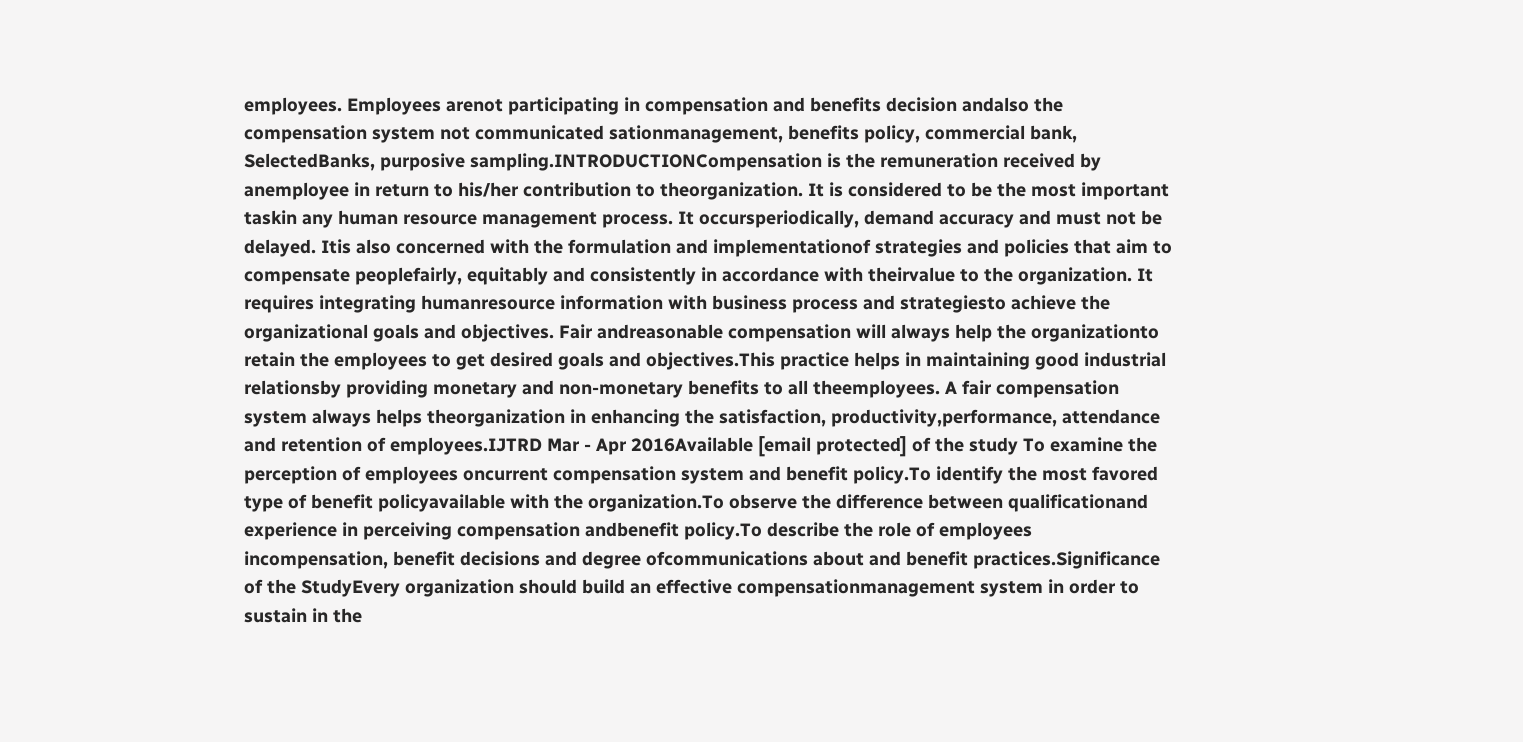employees. Employees arenot participating in compensation and benefits decision andalso the compensation system not communicated sationmanagement, benefits policy, commercial bank, SelectedBanks, purposive sampling.INTRODUCTIONCompensation is the remuneration received by anemployee in return to his/her contribution to theorganization. It is considered to be the most important taskin any human resource management process. It occursperiodically, demand accuracy and must not be delayed. Itis also concerned with the formulation and implementationof strategies and policies that aim to compensate peoplefairly, equitably and consistently in accordance with theirvalue to the organization. It requires integrating humanresource information with business process and strategiesto achieve the organizational goals and objectives. Fair andreasonable compensation will always help the organizationto retain the employees to get desired goals and objectives.This practice helps in maintaining good industrial relationsby providing monetary and non-monetary benefits to all theemployees. A fair compensation system always helps theorganization in enhancing the satisfaction, productivity,performance, attendance and retention of employees.IJTRD Mar - Apr 2016Available [email protected] of the study To examine the perception of employees oncurrent compensation system and benefit policy.To identify the most favored type of benefit policyavailable with the organization.To observe the difference between qualificationand experience in perceiving compensation andbenefit policy.To describe the role of employees incompensation, benefit decisions and degree ofcommunications about and benefit practices.Significance of the StudyEvery organization should build an effective compensationmanagement system in order to sustain in the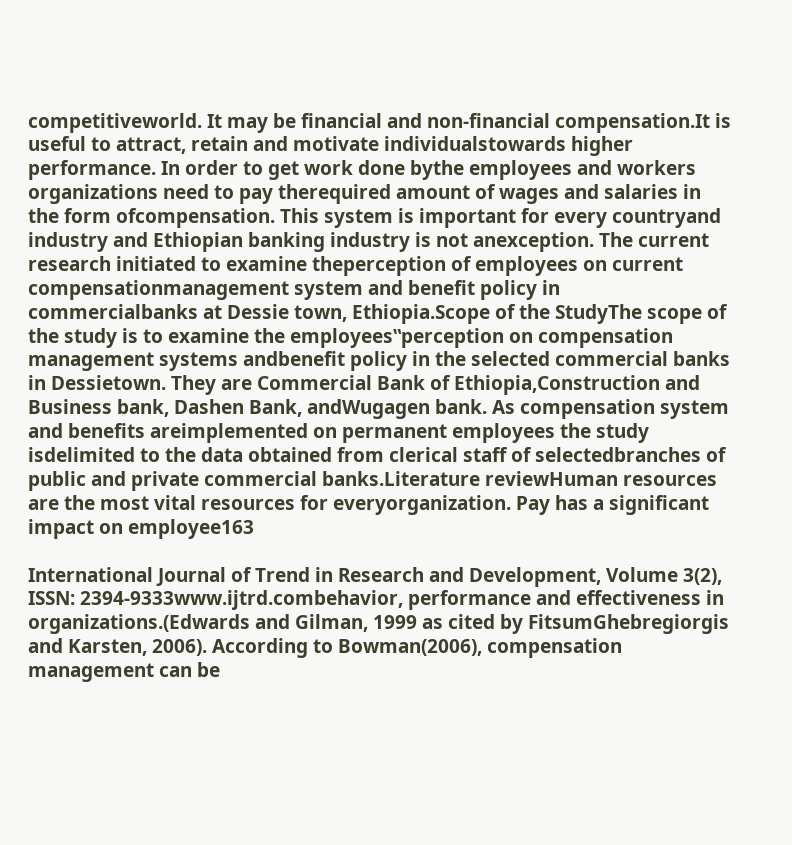competitiveworld. It may be financial and non-financial compensation.It is useful to attract, retain and motivate individualstowards higher performance. In order to get work done bythe employees and workers organizations need to pay therequired amount of wages and salaries in the form ofcompensation. This system is important for every countryand industry and Ethiopian banking industry is not anexception. The current research initiated to examine theperception of employees on current compensationmanagement system and benefit policy in commercialbanks at Dessie town, Ethiopia.Scope of the StudyThe scope of the study is to examine the employees‟perception on compensation management systems andbenefit policy in the selected commercial banks in Dessietown. They are Commercial Bank of Ethiopia,Construction and Business bank, Dashen Bank, andWugagen bank. As compensation system and benefits areimplemented on permanent employees the study isdelimited to the data obtained from clerical staff of selectedbranches of public and private commercial banks.Literature reviewHuman resources are the most vital resources for everyorganization. Pay has a significant impact on employee163

International Journal of Trend in Research and Development, Volume 3(2), ISSN: 2394-9333www.ijtrd.combehavior, performance and effectiveness in organizations.(Edwards and Gilman, 1999 as cited by FitsumGhebregiorgis and Karsten, 2006). According to Bowman(2006), compensation management can be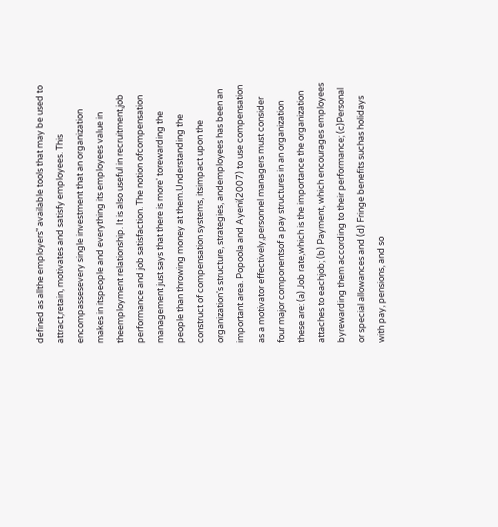defined as allthe employers‟ available tools that may be used to attract,retain, motivates and satisfy employees. This encompassesevery single investment that an organization makes in itspeople and everything its employees value in theemployment relationship. It is also useful in recruitment,job performance and job satisfaction. The notion ofcompensation management just says that there is more' torewarding the people than throwing money at them.Understanding the construct of compensation systems, itsimpact upon the organization's structure, strategies, andemployees has been an important area. Popoola and Ayeni(2007) to use compensation as a motivator effectively,personnel managers must consider four major componentsof a pay structures in an organization these are: (a) Job rate,which is the importance the organization attaches to eachjob; (b) Payment, which encourages employees byrewarding them according to their performance; (c)Personal or special allowances and (d) Fringe benefits suchas holidays with pay, pensions, and so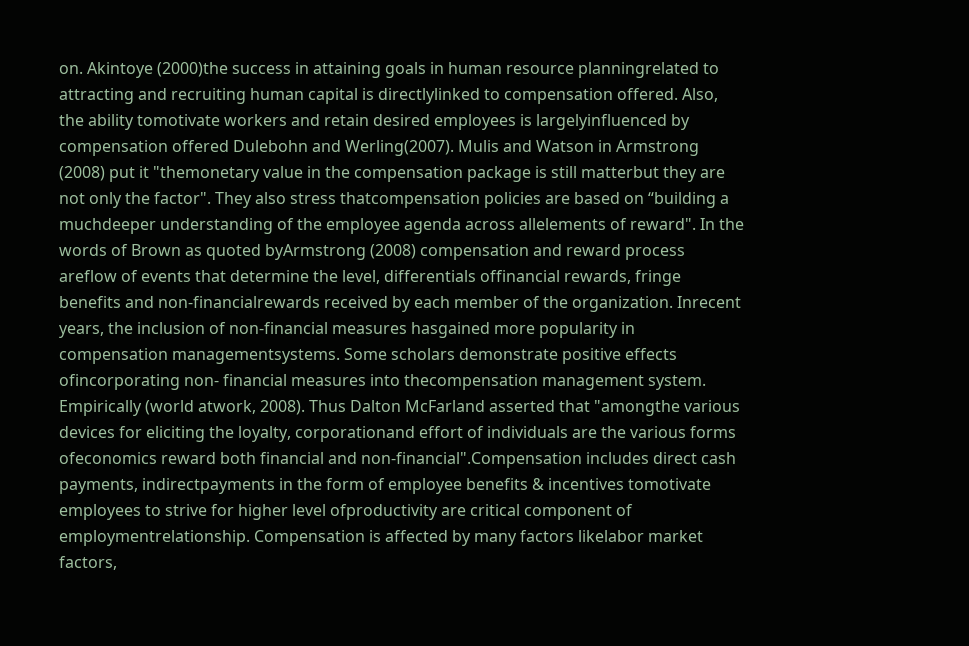on. Akintoye (2000)the success in attaining goals in human resource planningrelated to attracting and recruiting human capital is directlylinked to compensation offered. Also, the ability tomotivate workers and retain desired employees is largelyinfluenced by compensation offered Dulebohn and Werling(2007). Mulis and Watson in Armstrong (2008) put it "themonetary value in the compensation package is still matterbut they are not only the factor". They also stress thatcompensation policies are based on “building a muchdeeper understanding of the employee agenda across allelements of reward". In the words of Brown as quoted byArmstrong (2008) compensation and reward process areflow of events that determine the level, differentials offinancial rewards, fringe benefits and non-financialrewards received by each member of the organization. Inrecent years, the inclusion of non-financial measures hasgained more popularity in compensation managementsystems. Some scholars demonstrate positive effects ofincorporating non- financial measures into thecompensation management system. Empirically (world atwork, 2008). Thus Dalton McFarland asserted that "amongthe various devices for eliciting the loyalty, corporationand effort of individuals are the various forms ofeconomics reward both financial and non-financial".Compensation includes direct cash payments, indirectpayments in the form of employee benefits & incentives tomotivate employees to strive for higher level ofproductivity are critical component of employmentrelationship. Compensation is affected by many factors likelabor market factors,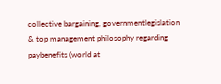collective bargaining, governmentlegislation & top management philosophy regarding paybenefits (world at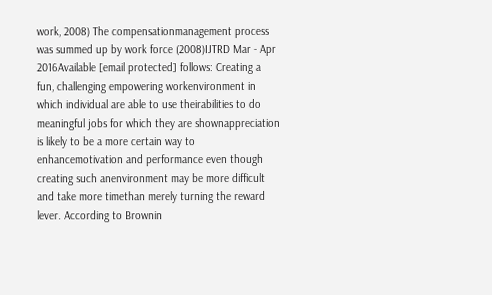work, 2008) The compensationmanagement process was summed up by work force (2008)IJTRD Mar - Apr 2016Available [email protected] follows: Creating a fun, challenging empowering workenvironment in which individual are able to use theirabilities to do meaningful jobs for which they are shownappreciation is likely to be a more certain way to enhancemotivation and performance even though creating such anenvironment may be more difficult and take more timethan merely turning the reward lever. According to Brownin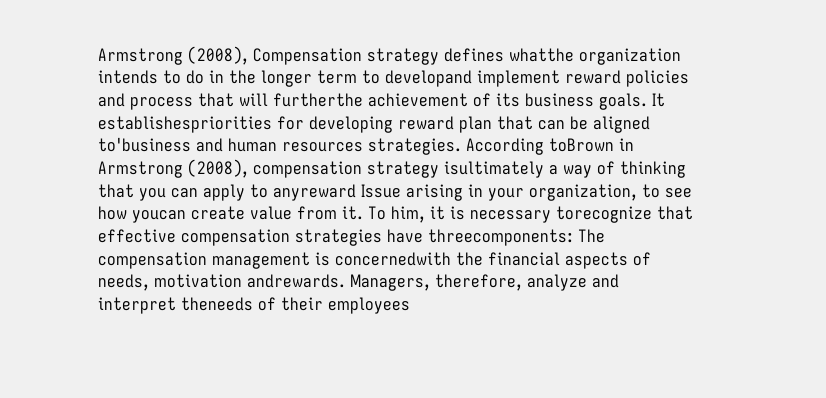Armstrong (2008), Compensation strategy defines whatthe organization intends to do in the longer term to developand implement reward policies and process that will furtherthe achievement of its business goals. It establishespriorities for developing reward plan that can be aligned to'business and human resources strategies. According toBrown in Armstrong (2008), compensation strategy isultimately a way of thinking that you can apply to anyreward Issue arising in your organization, to see how youcan create value from it. To him, it is necessary torecognize that effective compensation strategies have threecomponents: The compensation management is concernedwith the financial aspects of needs, motivation andrewards. Managers, therefore, analyze and interpret theneeds of their employees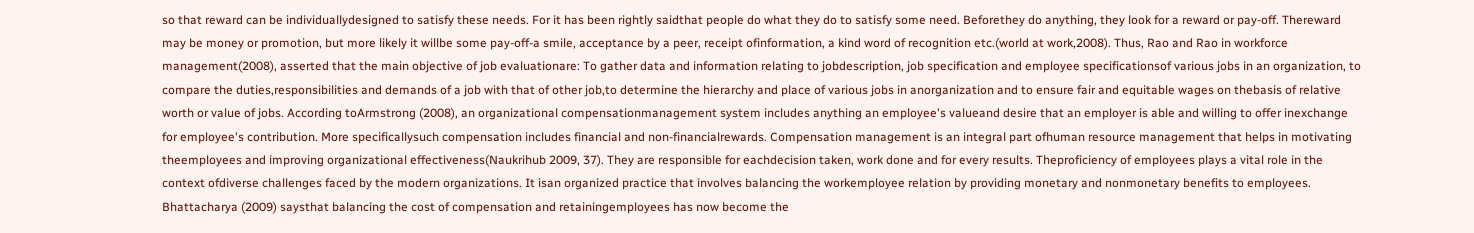so that reward can be individuallydesigned to satisfy these needs. For it has been rightly saidthat people do what they do to satisfy some need. Beforethey do anything, they look for a reward or pay-off. Thereward may be money or promotion, but more likely it willbe some pay-off-a smile, acceptance by a peer, receipt ofinformation, a kind word of recognition etc.(world at work,2008). Thus, Rao and Rao in workforce management(2008), asserted that the main objective of job evaluationare: To gather data and information relating to jobdescription, job specification and employee specificationsof various jobs in an organization, to compare the duties,responsibilities and demands of a job with that of other job,to determine the hierarchy and place of various jobs in anorganization and to ensure fair and equitable wages on thebasis of relative worth or value of jobs. According toArmstrong (2008), an organizational compensationmanagement system includes anything an employee's valueand desire that an employer is able and willing to offer inexchange for employee's contribution. More specificallysuch compensation includes financial and non-financialrewards. Compensation management is an integral part ofhuman resource management that helps in motivating theemployees and improving organizational effectiveness(Naukrihub 2009, 37). They are responsible for eachdecision taken, work done and for every results. Theproficiency of employees plays a vital role in the context ofdiverse challenges faced by the modern organizations. It isan organized practice that involves balancing the workemployee relation by providing monetary and nonmonetary benefits to employees. Bhattacharya (2009) saysthat balancing the cost of compensation and retainingemployees has now become the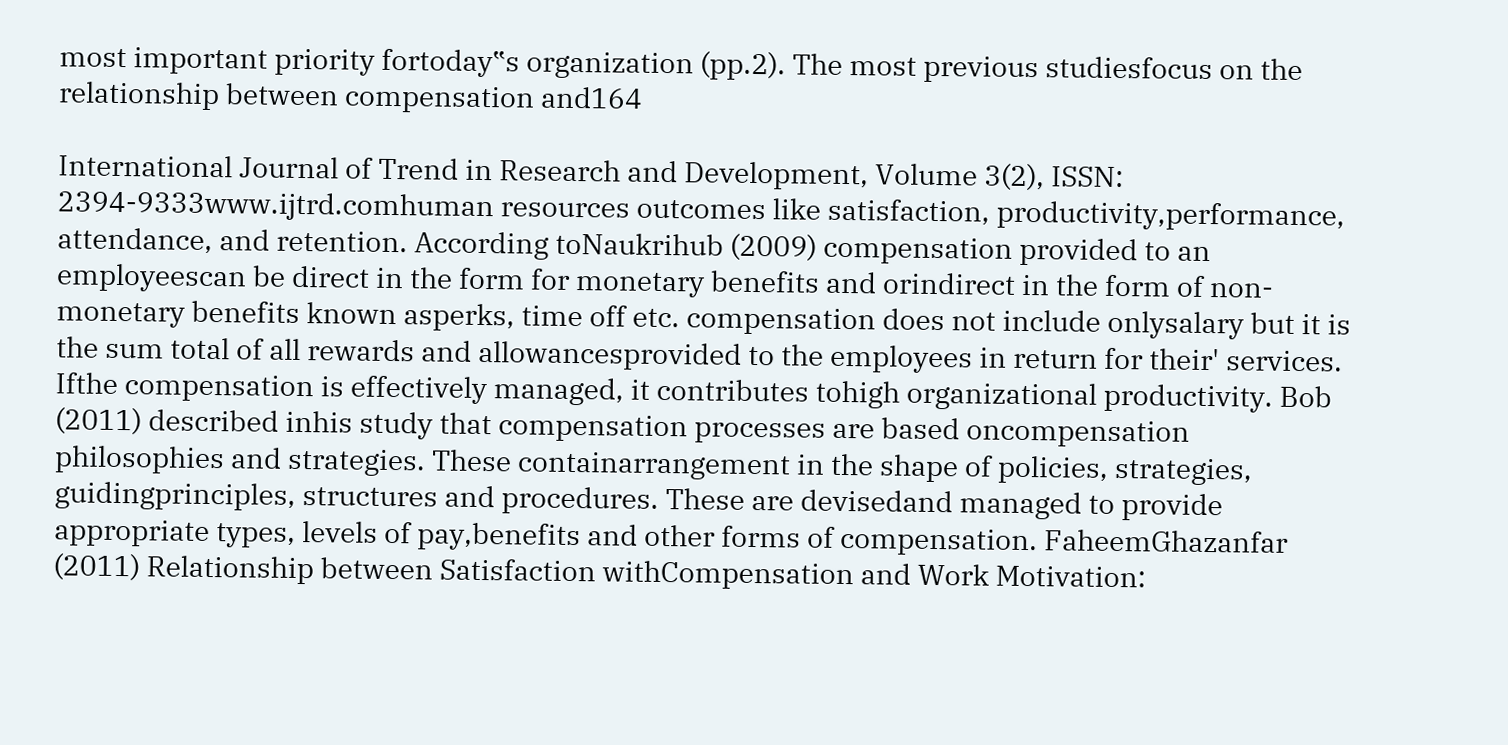most important priority fortoday‟s organization (pp.2). The most previous studiesfocus on the relationship between compensation and164

International Journal of Trend in Research and Development, Volume 3(2), ISSN: 2394-9333www.ijtrd.comhuman resources outcomes like satisfaction, productivity,performance, attendance, and retention. According toNaukrihub (2009) compensation provided to an employeescan be direct in the form for monetary benefits and orindirect in the form of non-monetary benefits known asperks, time off etc. compensation does not include onlysalary but it is the sum total of all rewards and allowancesprovided to the employees in return for their' services. Ifthe compensation is effectively managed, it contributes tohigh organizational productivity. Bob (2011) described inhis study that compensation processes are based oncompensation philosophies and strategies. These containarrangement in the shape of policies, strategies, guidingprinciples, structures and procedures. These are devisedand managed to provide appropriate types, levels of pay,benefits and other forms of compensation. FaheemGhazanfar (2011) Relationship between Satisfaction withCompensation and Work Motivation: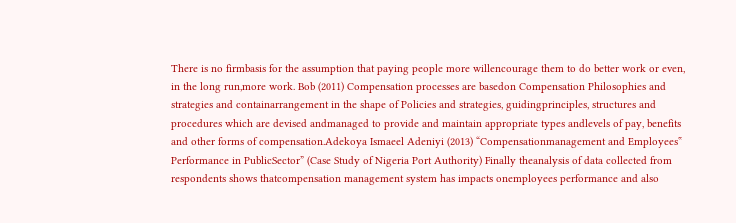There is no firmbasis for the assumption that paying people more willencourage them to do better work or even, in the long run,more work. Bob (2011) Compensation processes are basedon Compensation Philosophies and strategies and containarrangement in the shape of Policies and strategies, guidingprinciples, structures and procedures which are devised andmanaged to provide and maintain appropriate types andlevels of pay, benefits and other forms of compensation.Adekoya Ismaeel Adeniyi (2013) “Compensationmanagement and Employees‟ Performance in PublicSector” (Case Study of Nigeria Port Authority) Finally theanalysis of data collected from respondents shows thatcompensation management system has impacts onemployees performance and also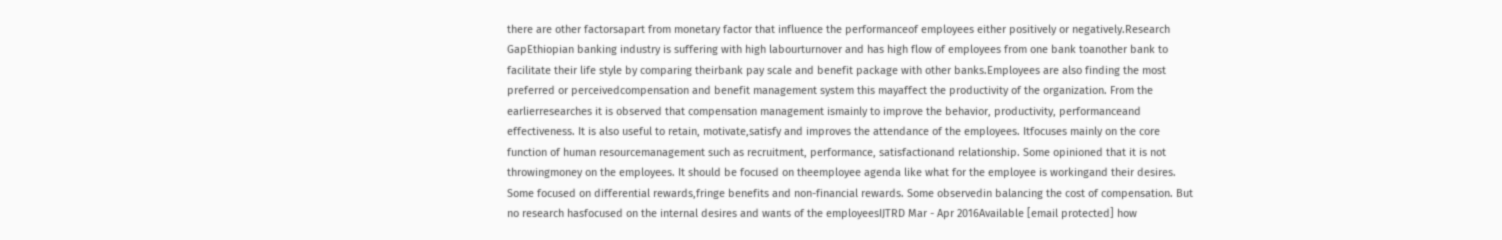there are other factorsapart from monetary factor that influence the performanceof employees either positively or negatively.Research GapEthiopian banking industry is suffering with high labourturnover and has high flow of employees from one bank toanother bank to facilitate their life style by comparing theirbank pay scale and benefit package with other banks.Employees are also finding the most preferred or perceivedcompensation and benefit management system this mayaffect the productivity of the organization. From the earlierresearches it is observed that compensation management ismainly to improve the behavior, productivity, performanceand effectiveness. It is also useful to retain, motivate,satisfy and improves the attendance of the employees. Itfocuses mainly on the core function of human resourcemanagement such as recruitment, performance, satisfactionand relationship. Some opinioned that it is not throwingmoney on the employees. It should be focused on theemployee agenda like what for the employee is workingand their desires. Some focused on differential rewards,fringe benefits and non-financial rewards. Some observedin balancing the cost of compensation. But no research hasfocused on the internal desires and wants of the employeesIJTRD Mar - Apr 2016Available [email protected] how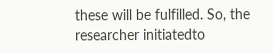these will be fulfilled. So, the researcher initiatedto